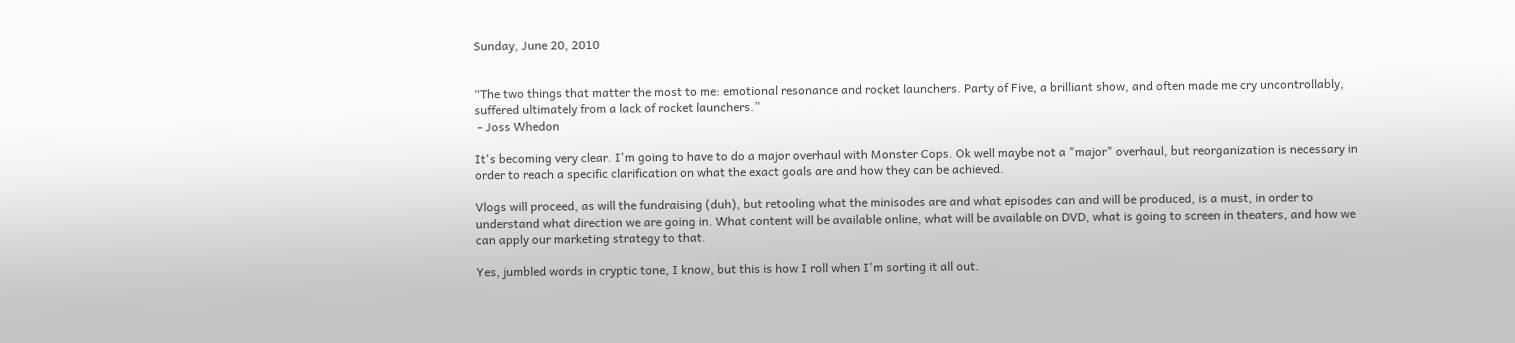Sunday, June 20, 2010


“The two things that matter the most to me: emotional resonance and rocket launchers. Party of Five, a brilliant show, and often made me cry uncontrollably, suffered ultimately from a lack of rocket launchers.”
 - Joss Whedon

It's becoming very clear. I'm going to have to do a major overhaul with Monster Cops. Ok well maybe not a "major" overhaul, but reorganization is necessary in order to reach a specific clarification on what the exact goals are and how they can be achieved.

Vlogs will proceed, as will the fundraising (duh), but retooling what the minisodes are and what episodes can and will be produced, is a must, in order to understand what direction we are going in. What content will be available online, what will be available on DVD, what is going to screen in theaters, and how we can apply our marketing strategy to that.

Yes, jumbled words in cryptic tone, I know, but this is how I roll when I'm sorting it all out.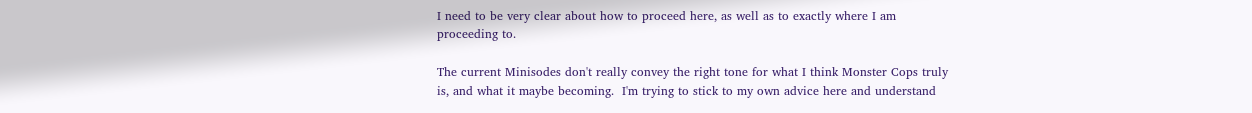I need to be very clear about how to proceed here, as well as to exactly where I am proceeding to.

The current Minisodes don't really convey the right tone for what I think Monster Cops truly is, and what it maybe becoming.  I'm trying to stick to my own advice here and understand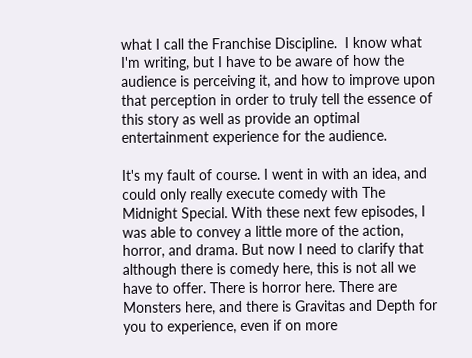what I call the Franchise Discipline.  I know what I'm writing, but I have to be aware of how the audience is perceiving it, and how to improve upon that perception in order to truly tell the essence of this story as well as provide an optimal entertainment experience for the audience.

It's my fault of course. I went in with an idea, and could only really execute comedy with The Midnight Special. With these next few episodes, I was able to convey a little more of the action, horror, and drama. But now I need to clarify that although there is comedy here, this is not all we have to offer. There is horror here. There are Monsters here, and there is Gravitas and Depth for you to experience, even if on more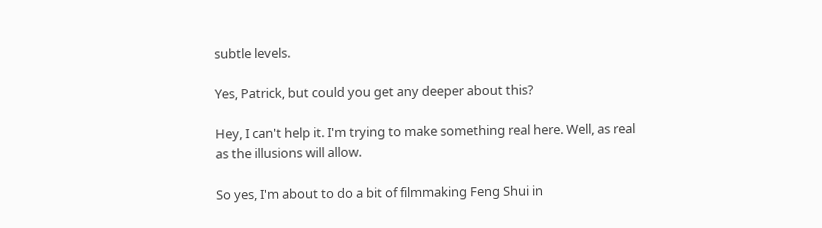subtle levels.

Yes, Patrick, but could you get any deeper about this?

Hey, I can't help it. I'm trying to make something real here. Well, as real as the illusions will allow.

So yes, I'm about to do a bit of filmmaking Feng Shui in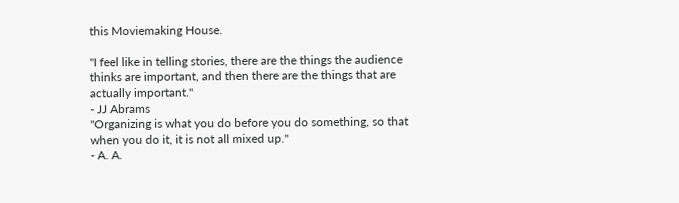this Moviemaking House.

"I feel like in telling stories, there are the things the audience thinks are important, and then there are the things that are actually important."
- JJ Abrams
"Organizing is what you do before you do something, so that when you do it, it is not all mixed up."
- A. A.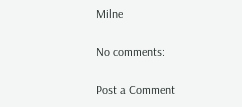Milne

No comments:

Post a Comment